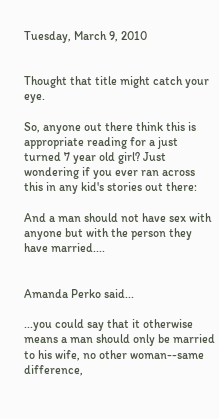Tuesday, March 9, 2010


Thought that title might catch your eye.

So, anyone out there think this is appropriate reading for a just turned 7 year old girl? Just wondering if you ever ran across this in any kid's stories out there:

And a man should not have sex with anyone but with the person they have married....


Amanda Perko said...

...you could say that it otherwise means a man should only be married to his wife, no other woman--same difference,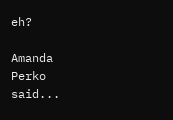eh?

Amanda Perko said...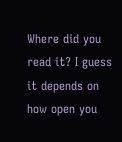Where did you read it? I guess it depends on how open you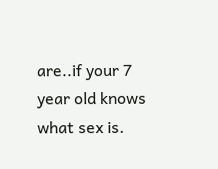are..if your 7 year old knows what sex is.